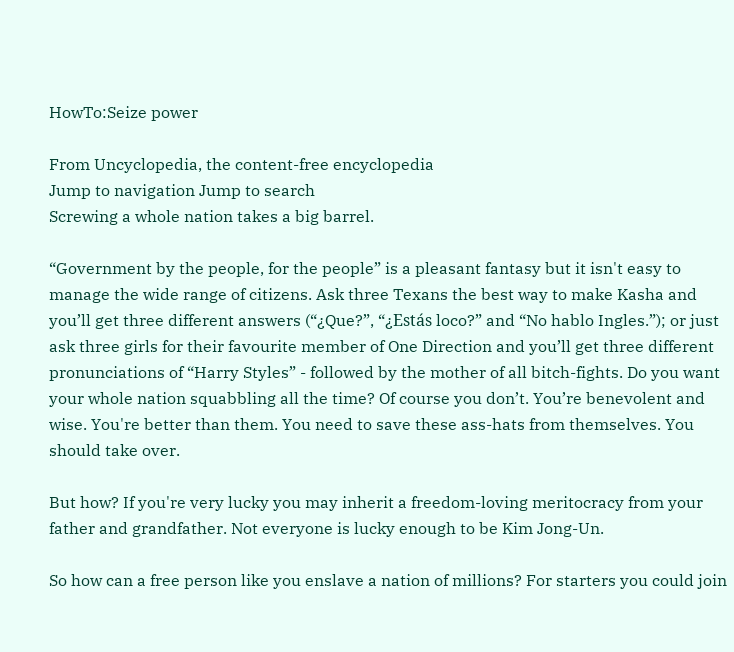HowTo:Seize power

From Uncyclopedia, the content-free encyclopedia
Jump to navigation Jump to search
Screwing a whole nation takes a big barrel.

“Government by the people, for the people” is a pleasant fantasy but it isn't easy to manage the wide range of citizens. Ask three Texans the best way to make Kasha and you’ll get three different answers (“¿Que?”, “¿Estás loco?” and “No hablo Ingles.”); or just ask three girls for their favourite member of One Direction and you’ll get three different pronunciations of “Harry Styles” - followed by the mother of all bitch-fights. Do you want your whole nation squabbling all the time? Of course you don’t. You’re benevolent and wise. You're better than them. You need to save these ass-hats from themselves. You should take over.

But how? If you're very lucky you may inherit a freedom-loving meritocracy from your father and grandfather. Not everyone is lucky enough to be Kim Jong-Un.

So how can a free person like you enslave a nation of millions? For starters you could join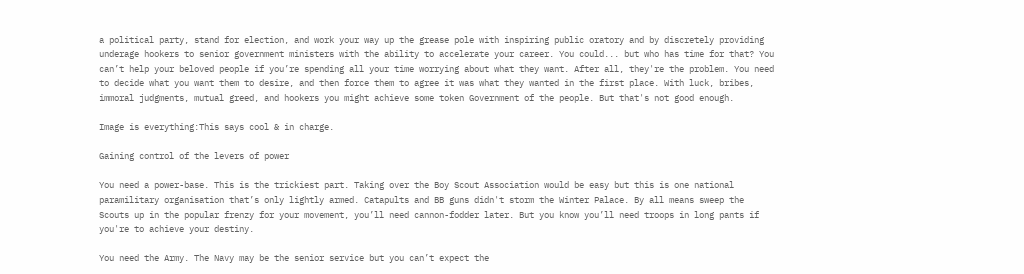a political party, stand for election, and work your way up the grease pole with inspiring public oratory and by discretely providing underage hookers to senior government ministers with the ability to accelerate your career. You could... but who has time for that? You can’t help your beloved people if you’re spending all your time worrying about what they want. After all, they're the problem. You need to decide what you want them to desire, and then force them to agree it was what they wanted in the first place. With luck, bribes, immoral judgments, mutual greed, and hookers you might achieve some token Government of the people. But that's not good enough.

Image is everything:This says cool & in charge.

Gaining control of the levers of power

You need a power-base. This is the trickiest part. Taking over the Boy Scout Association would be easy but this is one national paramilitary organisation that’s only lightly armed. Catapults and BB guns didn't storm the Winter Palace. By all means sweep the Scouts up in the popular frenzy for your movement, you’ll need cannon-fodder later. But you know you’ll need troops in long pants if you're to achieve your destiny.

You need the Army. The Navy may be the senior service but you can’t expect the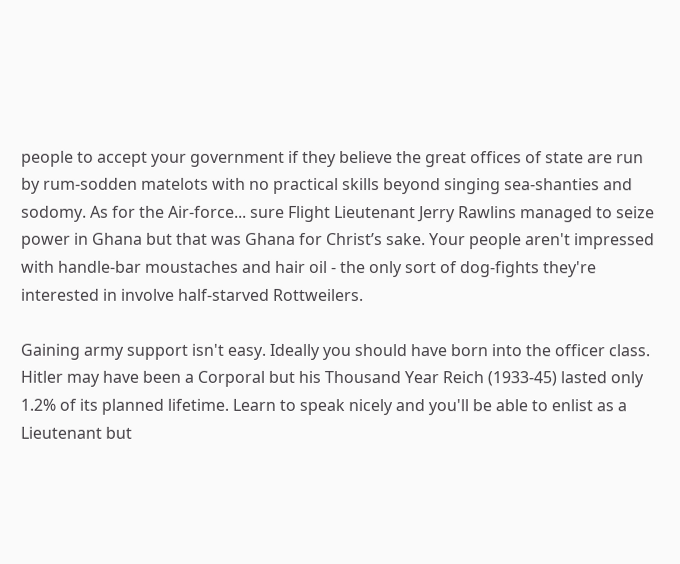people to accept your government if they believe the great offices of state are run by rum-sodden matelots with no practical skills beyond singing sea-shanties and sodomy. As for the Air-force... sure Flight Lieutenant Jerry Rawlins managed to seize power in Ghana but that was Ghana for Christ’s sake. Your people aren't impressed with handle-bar moustaches and hair oil - the only sort of dog-fights they're interested in involve half-starved Rottweilers.

Gaining army support isn't easy. Ideally you should have born into the officer class. Hitler may have been a Corporal but his Thousand Year Reich (1933-45) lasted only 1.2% of its planned lifetime. Learn to speak nicely and you'll be able to enlist as a Lieutenant but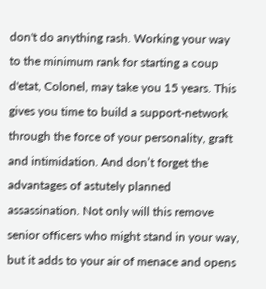don't do anything rash. Working your way to the minimum rank for starting a coup d'etat, Colonel, may take you 15 years. This gives you time to build a support-network through the force of your personality, graft and intimidation. And don’t forget the advantages of astutely planned assassination. Not only will this remove senior officers who might stand in your way, but it adds to your air of menace and opens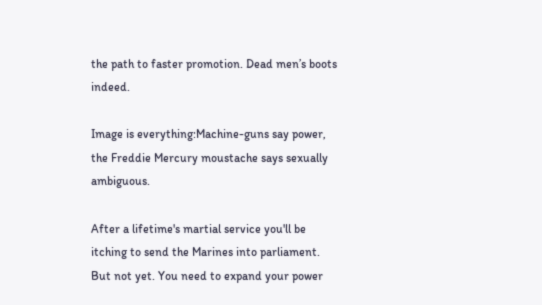the path to faster promotion. Dead men’s boots indeed.

Image is everything:Machine-guns say power, the Freddie Mercury moustache says sexually ambiguous.

After a lifetime's martial service you'll be itching to send the Marines into parliament. But not yet. You need to expand your power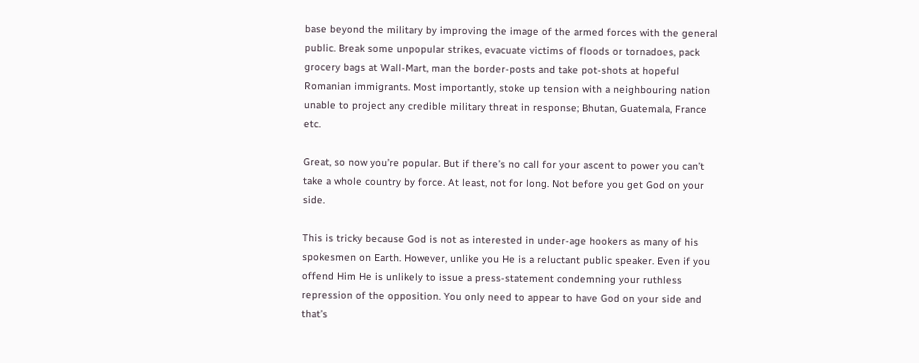base beyond the military by improving the image of the armed forces with the general public. Break some unpopular strikes, evacuate victims of floods or tornadoes, pack grocery bags at Wall-Mart, man the border-posts and take pot-shots at hopeful Romanian immigrants. Most importantly, stoke up tension with a neighbouring nation unable to project any credible military threat in response; Bhutan, Guatemala, France etc.

Great, so now you’re popular. But if there’s no call for your ascent to power you can’t take a whole country by force. At least, not for long. Not before you get God on your side.

This is tricky because God is not as interested in under-age hookers as many of his spokesmen on Earth. However, unlike you He is a reluctant public speaker. Even if you offend Him He is unlikely to issue a press-statement condemning your ruthless repression of the opposition. You only need to appear to have God on your side and that’s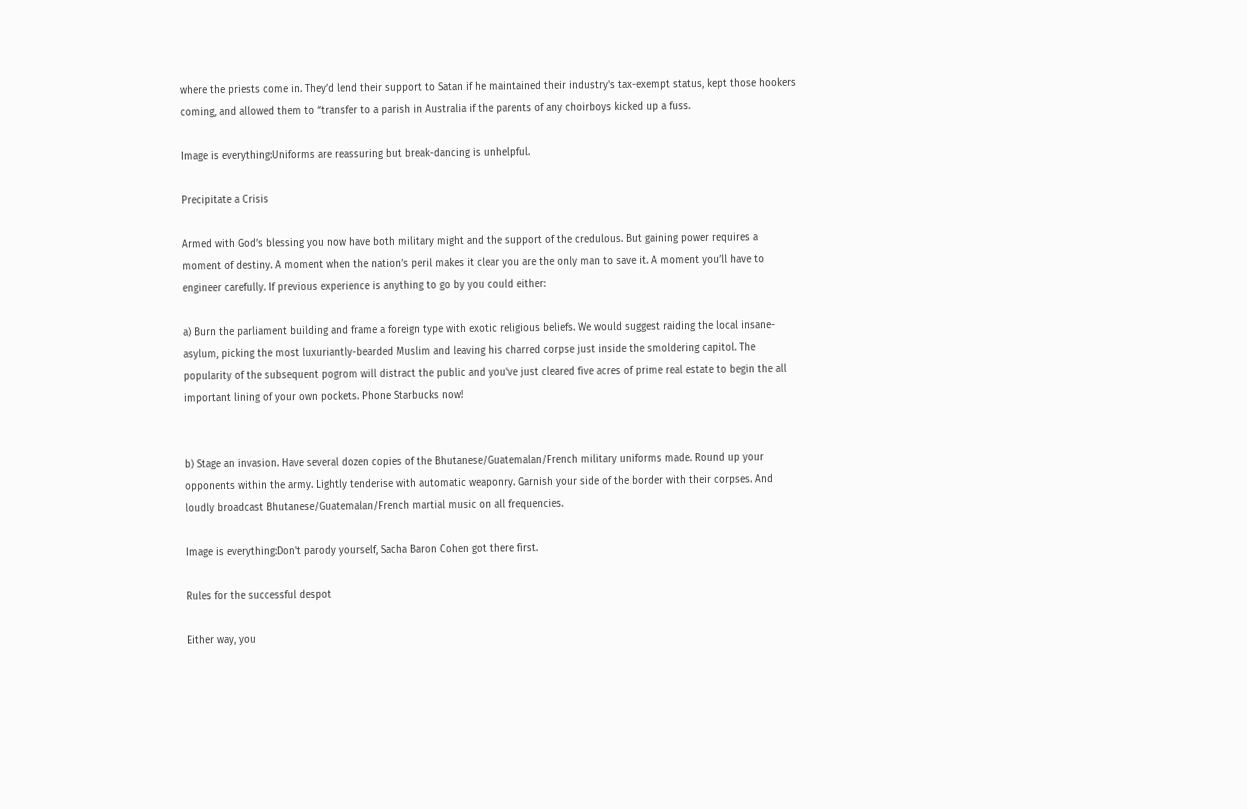where the priests come in. They’d lend their support to Satan if he maintained their industry's tax-exempt status, kept those hookers coming, and allowed them to “transfer to a parish in Australia if the parents of any choirboys kicked up a fuss.

Image is everything:Uniforms are reassuring but break-dancing is unhelpful.

Precipitate a Crisis

Armed with God’s blessing you now have both military might and the support of the credulous. But gaining power requires a moment of destiny. A moment when the nation’s peril makes it clear you are the only man to save it. A moment you’ll have to engineer carefully. If previous experience is anything to go by you could either:

a) Burn the parliament building and frame a foreign type with exotic religious beliefs. We would suggest raiding the local insane-asylum, picking the most luxuriantly-bearded Muslim and leaving his charred corpse just inside the smoldering capitol. The popularity of the subsequent pogrom will distract the public and you've just cleared five acres of prime real estate to begin the all important lining of your own pockets. Phone Starbucks now!


b) Stage an invasion. Have several dozen copies of the Bhutanese/Guatemalan/French military uniforms made. Round up your opponents within the army. Lightly tenderise with automatic weaponry. Garnish your side of the border with their corpses. And loudly broadcast Bhutanese/Guatemalan/French martial music on all frequencies.

Image is everything:Don't parody yourself, Sacha Baron Cohen got there first.

Rules for the successful despot

Either way, you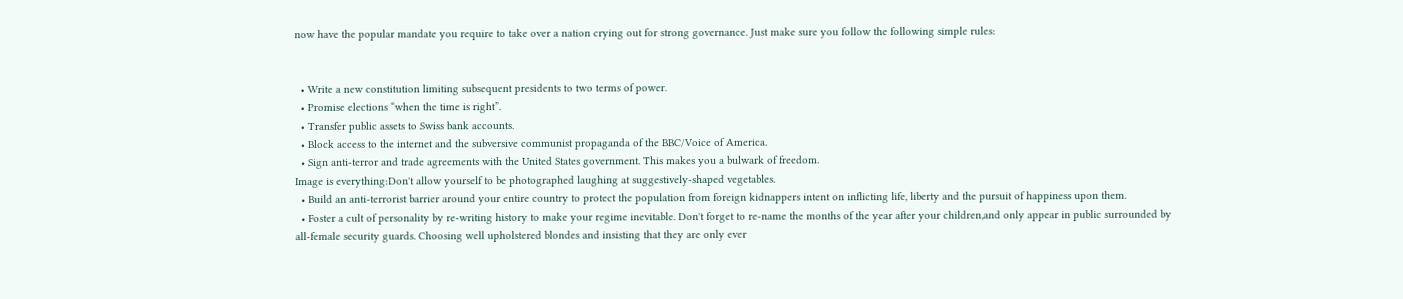now have the popular mandate you require to take over a nation crying out for strong governance. Just make sure you follow the following simple rules:


  • Write a new constitution limiting subsequent presidents to two terms of power.
  • Promise elections “when the time is right”.
  • Transfer public assets to Swiss bank accounts.
  • Block access to the internet and the subversive communist propaganda of the BBC/Voice of America.
  • Sign anti-terror and trade agreements with the United States government. This makes you a bulwark of freedom.
Image is everything:Don't allow yourself to be photographed laughing at suggestively-shaped vegetables.
  • Build an anti-terrorist barrier around your entire country to protect the population from foreign kidnappers intent on inflicting life, liberty and the pursuit of happiness upon them.
  • Foster a cult of personality by re-writing history to make your regime inevitable. Don't forget to re-name the months of the year after your children,and only appear in public surrounded by all-female security guards. Choosing well upholstered blondes and insisting that they are only ever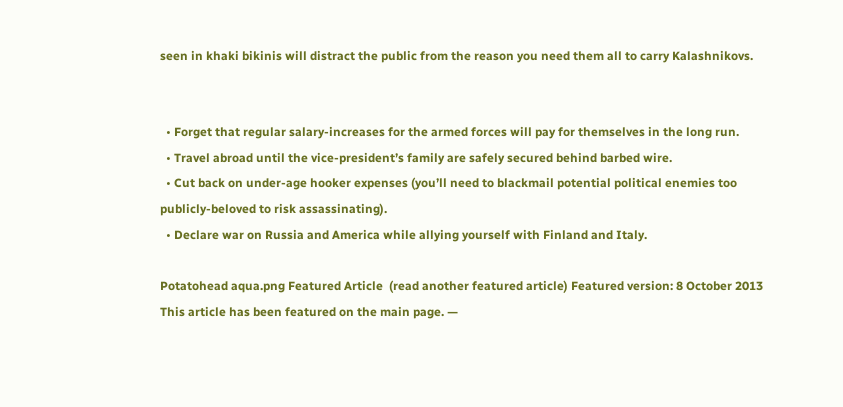seen in khaki bikinis will distract the public from the reason you need them all to carry Kalashnikovs.


  • Forget that regular salary-increases for the armed forces will pay for themselves in the long run.
  • Travel abroad until the vice-president’s family are safely secured behind barbed wire.
  • Cut back on under-age hooker expenses (you’ll need to blackmail potential political enemies too publicly-beloved to risk assassinating).
  • Declare war on Russia and America while allying yourself with Finland and Italy.

Potatohead aqua.png Featured Article  (read another featured article) Featured version: 8 October 2013
This article has been featured on the main page. —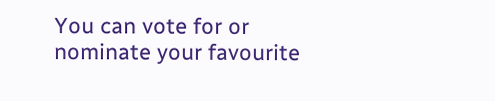You can vote for or nominate your favourite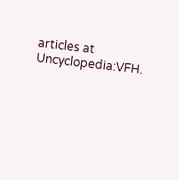articles at Uncyclopedia:VFH.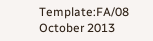Template:FA/08 October 2013